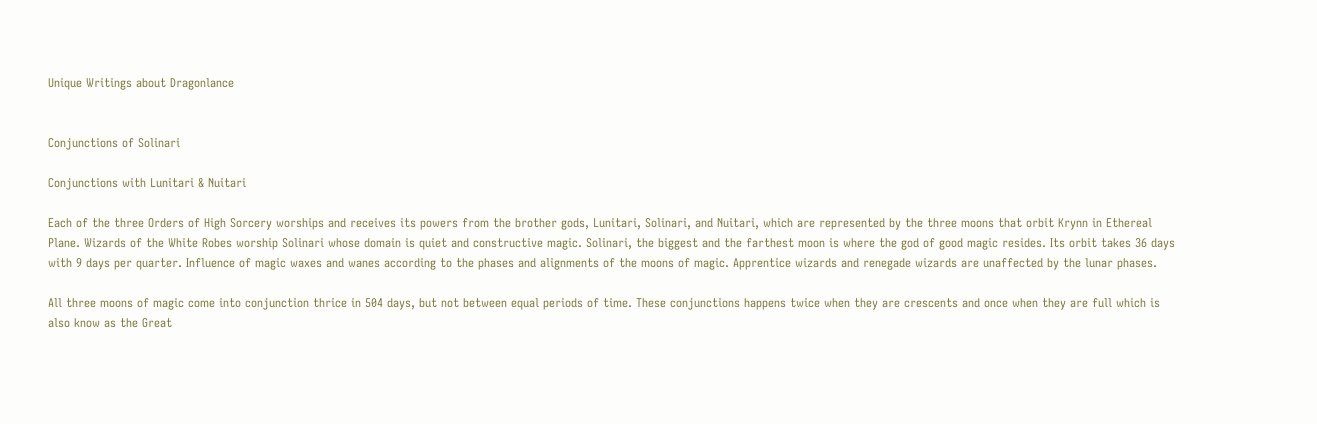Unique Writings about Dragonlance


Conjunctions of Solinari

Conjunctions with Lunitari & Nuitari

Each of the three Orders of High Sorcery worships and receives its powers from the brother gods, Lunitari, Solinari, and Nuitari, which are represented by the three moons that orbit Krynn in Ethereal Plane. Wizards of the White Robes worship Solinari whose domain is quiet and constructive magic. Solinari, the biggest and the farthest moon is where the god of good magic resides. Its orbit takes 36 days with 9 days per quarter. Influence of magic waxes and wanes according to the phases and alignments of the moons of magic. Apprentice wizards and renegade wizards are unaffected by the lunar phases.

All three moons of magic come into conjunction thrice in 504 days, but not between equal periods of time. These conjunctions happens twice when they are crescents and once when they are full which is also know as the Great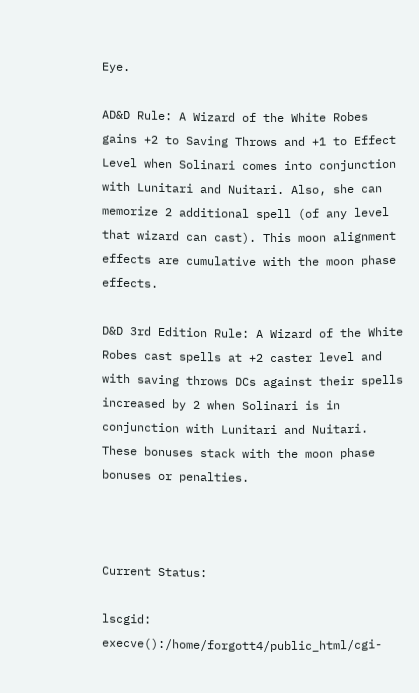Eye.

AD&D Rule: A Wizard of the White Robes gains +2 to Saving Throws and +1 to Effect Level when Solinari comes into conjunction with Lunitari and Nuitari. Also, she can memorize 2 additional spell (of any level that wizard can cast). This moon alignment effects are cumulative with the moon phase effects.

D&D 3rd Edition Rule: A Wizard of the White Robes cast spells at +2 caster level and with saving throws DCs against their spells increased by 2 when Solinari is in conjunction with Lunitari and Nuitari. These bonuses stack with the moon phase bonuses or penalties.



Current Status:

lscgid: execve():/home/forgott4/public_html/cgi-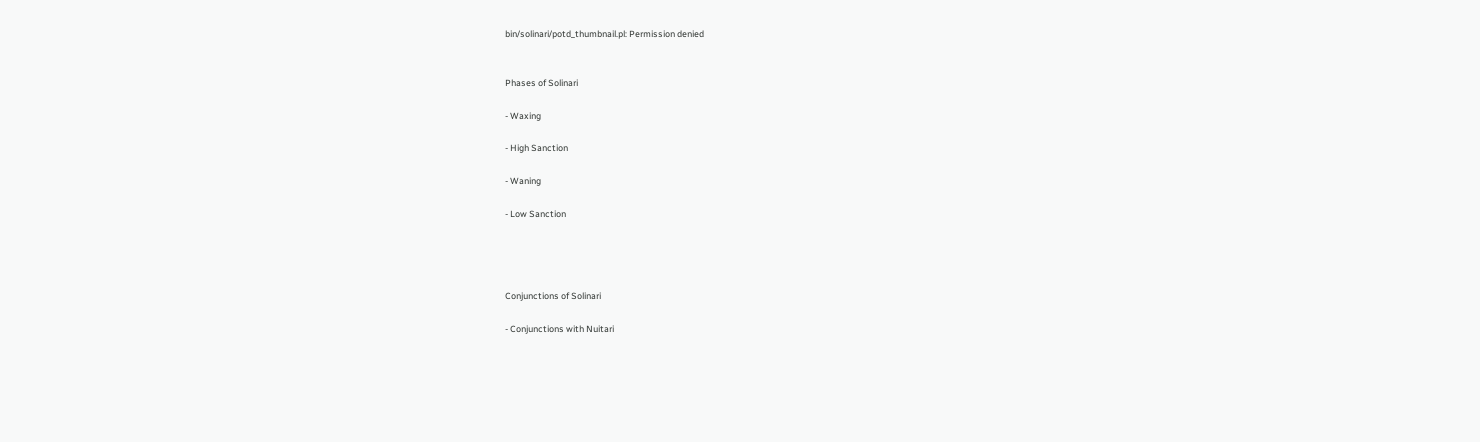bin/solinari/potd_thumbnail.pl: Permission denied


Phases of Solinari

- Waxing

- High Sanction

- Waning

- Low Sanction




Conjunctions of Solinari

- Conjunctions with Nuitari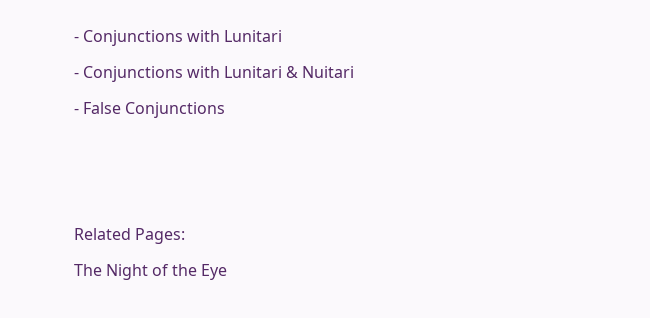- Conjunctions with Lunitari

- Conjunctions with Lunitari & Nuitari

- False Conjunctions






Related Pages:

The Night of the Eye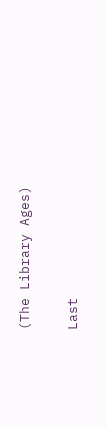(The Library Ages)

Last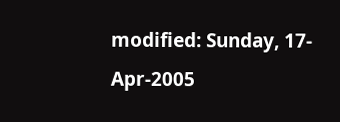modified: Sunday, 17-Apr-2005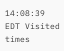14:08:39 EDT Visited times